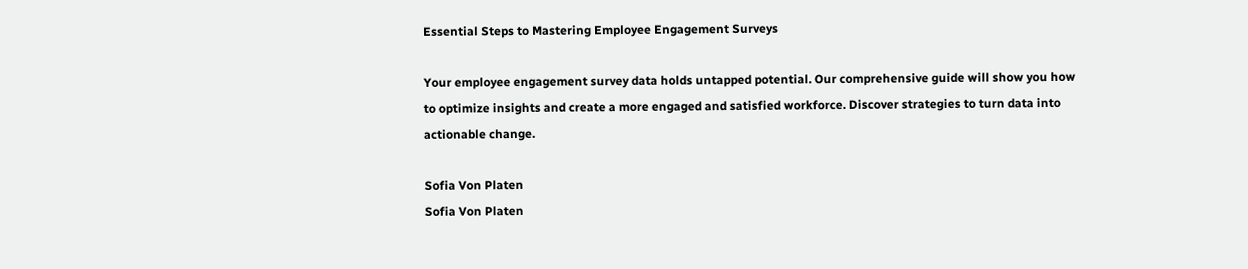Essential Steps to Mastering Employee Engagement Surveys

Your employee engagement survey data holds untapped potential. Our comprehensive guide will show you how to optimize insights and create a more engaged and satisfied workforce. Discover strategies to turn data into actionable change.

Sofia Von Platen
Sofia Von Platen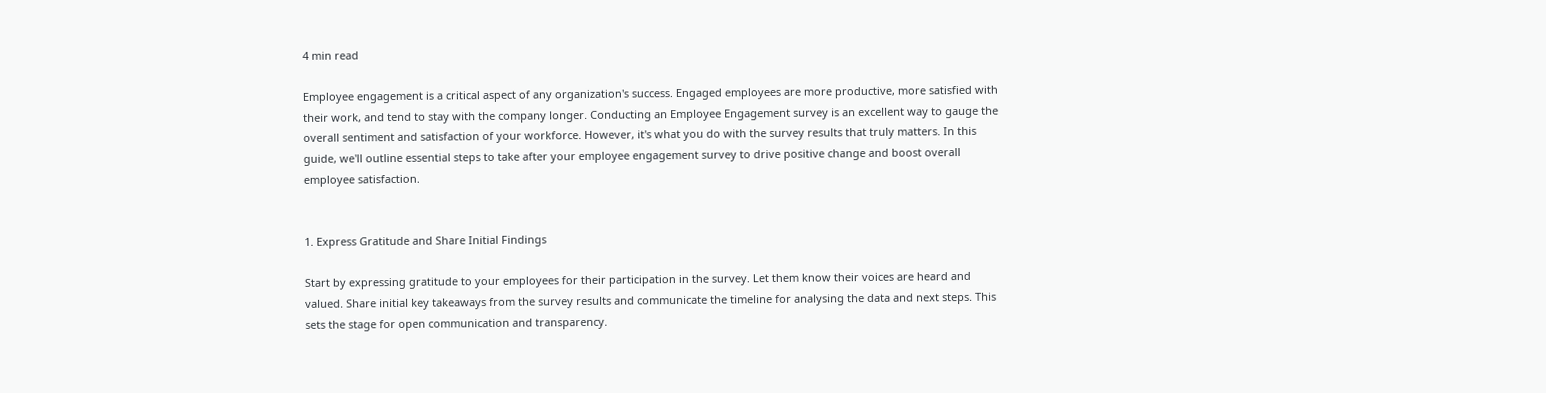4 min read

Employee engagement is a critical aspect of any organization's success. Engaged employees are more productive, more satisfied with their work, and tend to stay with the company longer. Conducting an Employee Engagement survey is an excellent way to gauge the overall sentiment and satisfaction of your workforce. However, it's what you do with the survey results that truly matters. In this guide, we'll outline essential steps to take after your employee engagement survey to drive positive change and boost overall employee satisfaction.


1. Express Gratitude and Share Initial Findings

Start by expressing gratitude to your employees for their participation in the survey. Let them know their voices are heard and valued. Share initial key takeaways from the survey results and communicate the timeline for analysing the data and next steps. This sets the stage for open communication and transparency.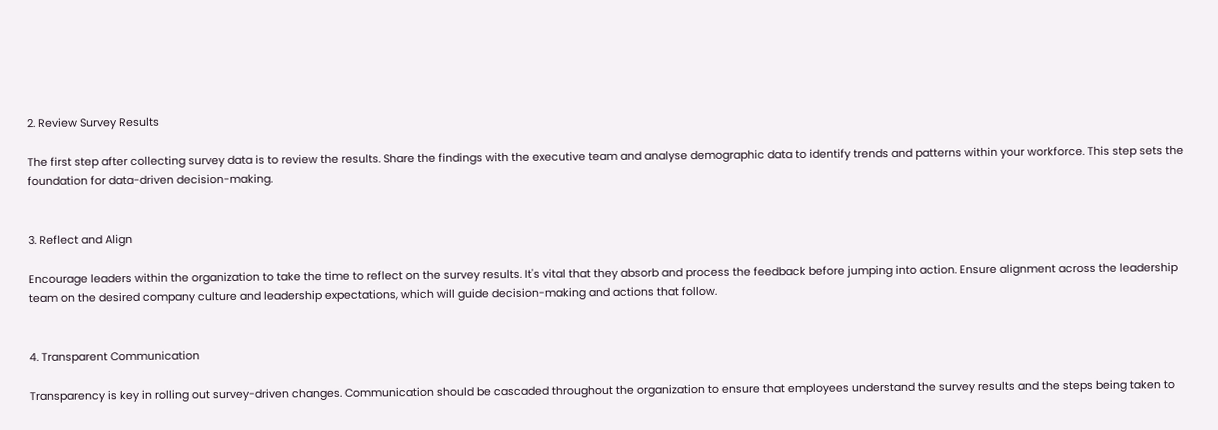2. Review Survey Results

The first step after collecting survey data is to review the results. Share the findings with the executive team and analyse demographic data to identify trends and patterns within your workforce. This step sets the foundation for data-driven decision-making.


3. Reflect and Align

Encourage leaders within the organization to take the time to reflect on the survey results. It's vital that they absorb and process the feedback before jumping into action. Ensure alignment across the leadership team on the desired company culture and leadership expectations, which will guide decision-making and actions that follow.


4. Transparent Communication

Transparency is key in rolling out survey-driven changes. Communication should be cascaded throughout the organization to ensure that employees understand the survey results and the steps being taken to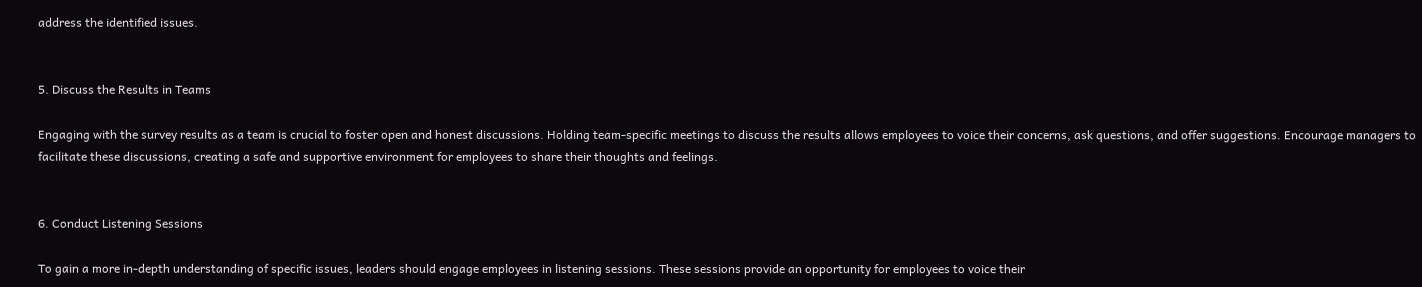address the identified issues.


5. Discuss the Results in Teams

Engaging with the survey results as a team is crucial to foster open and honest discussions. Holding team-specific meetings to discuss the results allows employees to voice their concerns, ask questions, and offer suggestions. Encourage managers to facilitate these discussions, creating a safe and supportive environment for employees to share their thoughts and feelings.


6. Conduct Listening Sessions

To gain a more in-depth understanding of specific issues, leaders should engage employees in listening sessions. These sessions provide an opportunity for employees to voice their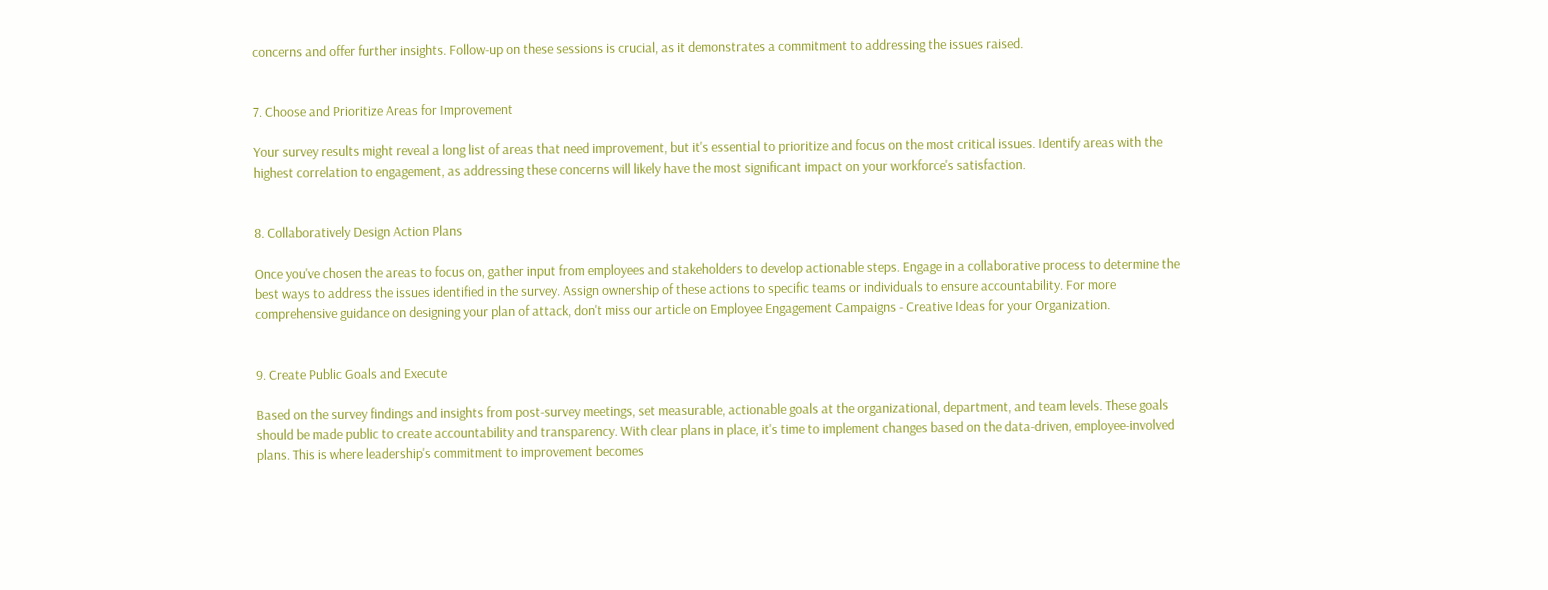concerns and offer further insights. Follow-up on these sessions is crucial, as it demonstrates a commitment to addressing the issues raised.


7. Choose and Prioritize Areas for Improvement

Your survey results might reveal a long list of areas that need improvement, but it's essential to prioritize and focus on the most critical issues. Identify areas with the highest correlation to engagement, as addressing these concerns will likely have the most significant impact on your workforce's satisfaction.


8. Collaboratively Design Action Plans

Once you've chosen the areas to focus on, gather input from employees and stakeholders to develop actionable steps. Engage in a collaborative process to determine the best ways to address the issues identified in the survey. Assign ownership of these actions to specific teams or individuals to ensure accountability. For more comprehensive guidance on designing your plan of attack, don't miss our article on Employee Engagement Campaigns - Creative Ideas for your Organization.


9. Create Public Goals and Execute

Based on the survey findings and insights from post-survey meetings, set measurable, actionable goals at the organizational, department, and team levels. These goals should be made public to create accountability and transparency. With clear plans in place, it's time to implement changes based on the data-driven, employee-involved plans. This is where leadership's commitment to improvement becomes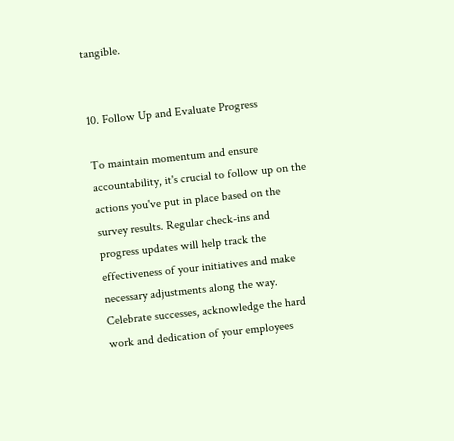tangible.


10. Follow Up and Evaluate Progress

To maintain momentum and ensure accountability, it's crucial to follow up on the actions you've put in place based on the survey results. Regular check-ins and progress updates will help track the effectiveness of your initiatives and make necessary adjustments along the way. Celebrate successes, acknowledge the hard work and dedication of your employees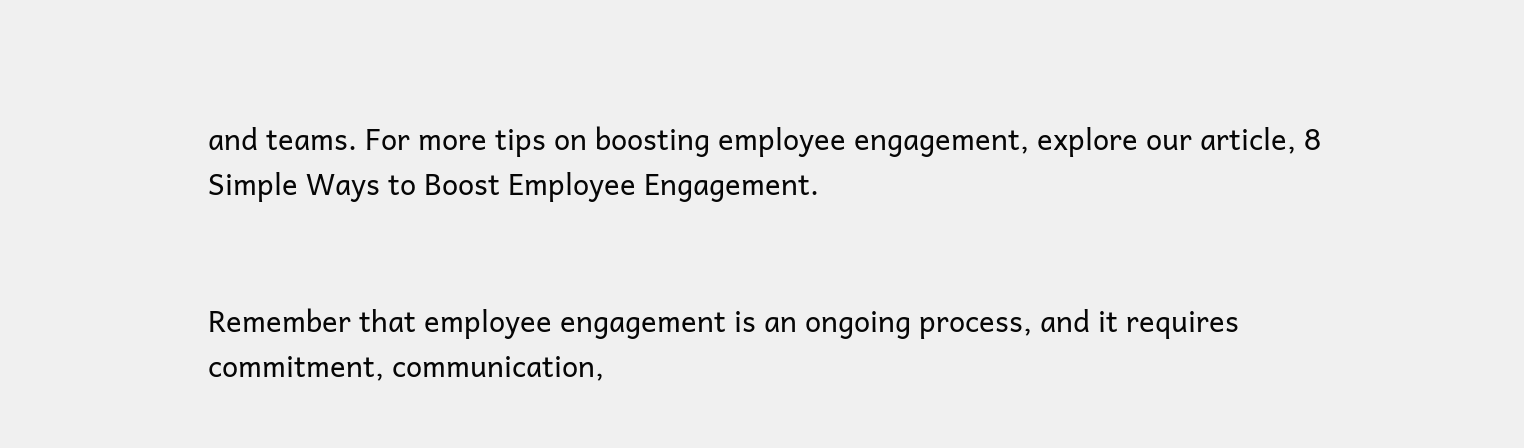and teams. For more tips on boosting employee engagement, explore our article, 8 Simple Ways to Boost Employee Engagement.


Remember that employee engagement is an ongoing process, and it requires commitment, communication,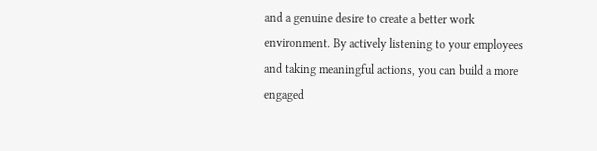and a genuine desire to create a better work environment. By actively listening to your employees and taking meaningful actions, you can build a more engaged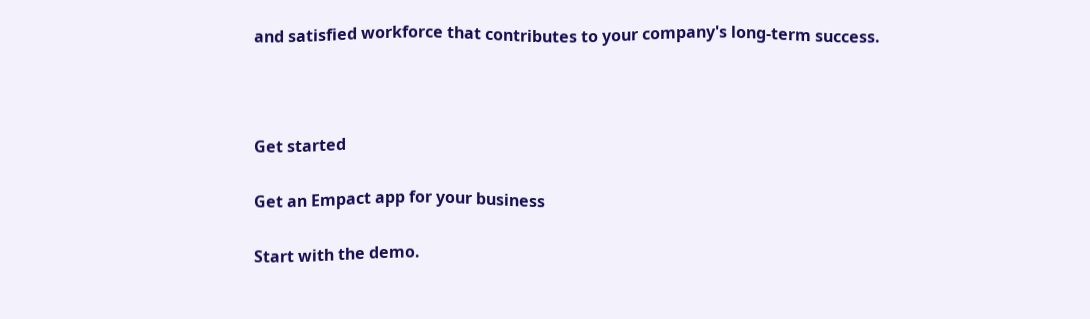and satisfied workforce that contributes to your company's long-term success.



Get started

Get an Empact app for your business

Start with the demo.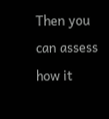Then you can assess how it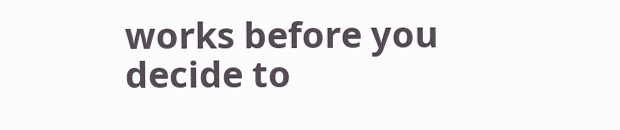works before you decide to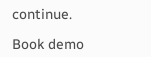continue.

Book demo